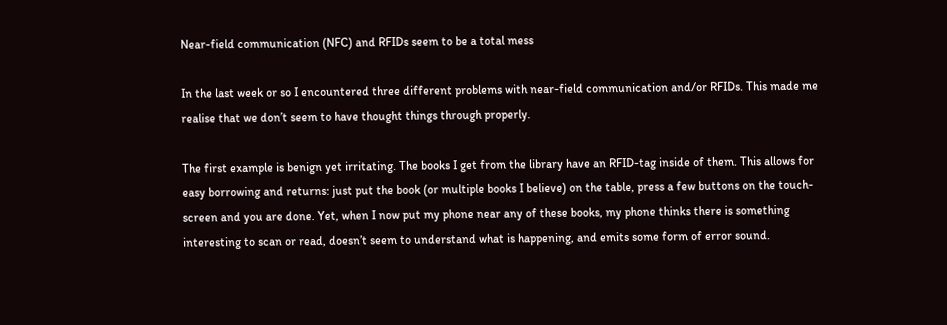Near-field communication (NFC) and RFIDs seem to be a total mess

In the last week or so I encountered three different problems with near-field communication and/or RFIDs. This made me realise that we don’t seem to have thought things through properly.

The first example is benign yet irritating. The books I get from the library have an RFID-tag inside of them. This allows for easy borrowing and returns: just put the book (or multiple books I believe) on the table, press a few buttons on the touch-screen and you are done. Yet, when I now put my phone near any of these books, my phone thinks there is something interesting to scan or read, doesn’t seem to understand what is happening, and emits some form of error sound.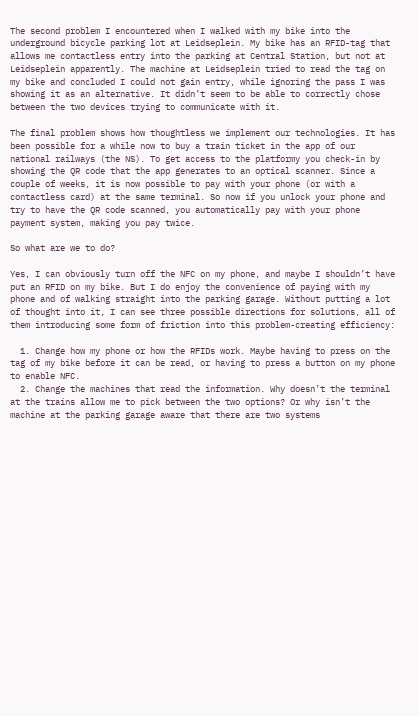The second problem I encountered when I walked with my bike into the underground bicycle parking lot at Leidseplein. My bike has an RFID-tag that allows me contactless entry into the parking at Central Station, but not at Leidseplein apparently. The machine at Leidseplein tried to read the tag on my bike and concluded I could not gain entry, while ignoring the pass I was showing it as an alternative. It didn’t seem to be able to correctly chose between the two devices trying to communicate with it.

The final problem shows how thoughtless we implement our technologies. It has been possible for a while now to buy a train ticket in the app of our national railways (the NS). To get access to the platformy you check-in by showing the QR code that the app generates to an optical scanner. Since a couple of weeks, it is now possible to pay with your phone (or with a contactless card) at the same terminal. So now if you unlock your phone and try to have the QR code scanned, you automatically pay with your phone payment system, making you pay twice.

So what are we to do?

Yes, I can obviously turn off the NFC on my phone, and maybe I shouldn’t have put an RFID on my bike. But I do enjoy the convenience of paying with my phone and of walking straight into the parking garage. Without putting a lot of thought into it, I can see three possible directions for solutions, all of them introducing some form of friction into this problem-creating efficiency:

  1. Change how my phone or how the RFIDs work. Maybe having to press on the tag of my bike before it can be read, or having to press a button on my phone to enable NFC.
  2. Change the machines that read the information. Why doesn’t the terminal at the trains allow me to pick between the two options? Or why isn’t the machine at the parking garage aware that there are two systems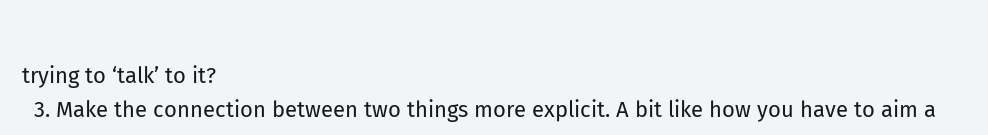trying to ‘talk’ to it?
  3. Make the connection between two things more explicit. A bit like how you have to aim a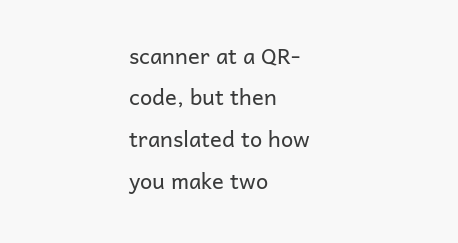scanner at a QR-code, but then translated to how you make two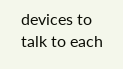devices to talk to each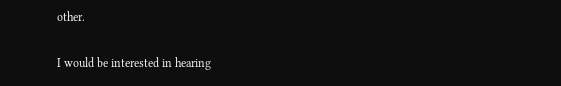other.

I would be interested in hearing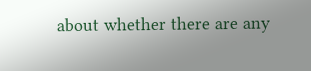about whether there are any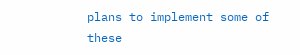plans to implement some of these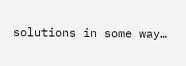solutions in some way…